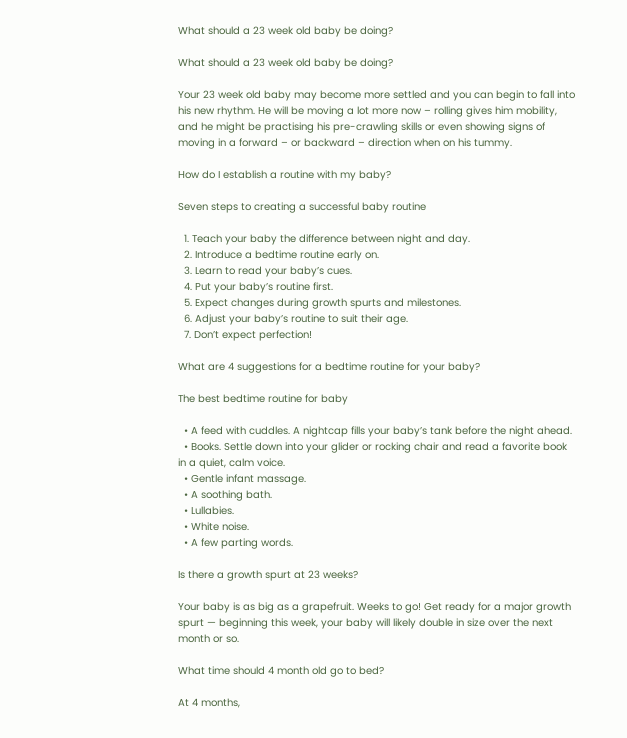What should a 23 week old baby be doing?

What should a 23 week old baby be doing?

Your 23 week old baby may become more settled and you can begin to fall into his new rhythm. He will be moving a lot more now – rolling gives him mobility, and he might be practising his pre-crawling skills or even showing signs of moving in a forward – or backward – direction when on his tummy.

How do I establish a routine with my baby?

Seven steps to creating a successful baby routine

  1. Teach your baby the difference between night and day.
  2. Introduce a bedtime routine early on.
  3. Learn to read your baby’s cues.
  4. Put your baby’s routine first.
  5. Expect changes during growth spurts and milestones.
  6. Adjust your baby’s routine to suit their age.
  7. Don’t expect perfection!

What are 4 suggestions for a bedtime routine for your baby?

The best bedtime routine for baby

  • A feed with cuddles. A nightcap fills your baby’s tank before the night ahead.
  • Books. Settle down into your glider or rocking chair and read a favorite book in a quiet, calm voice.
  • Gentle infant massage.
  • A soothing bath.
  • Lullabies.
  • White noise.
  • A few parting words.

Is there a growth spurt at 23 weeks?

Your baby is as big as a grapefruit. Weeks to go! Get ready for a major growth spurt — beginning this week, your baby will likely double in size over the next month or so.

What time should 4 month old go to bed?

At 4 months,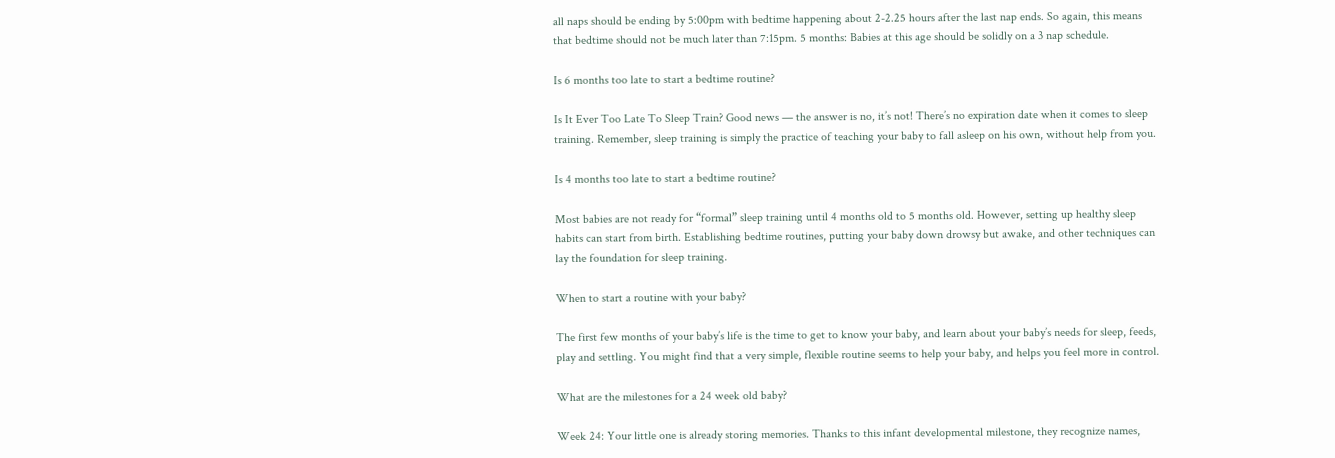all naps should be ending by 5:00pm with bedtime happening about 2-2.25 hours after the last nap ends. So again, this means that bedtime should not be much later than 7:15pm. 5 months: Babies at this age should be solidly on a 3 nap schedule.

Is 6 months too late to start a bedtime routine?

Is It Ever Too Late To Sleep Train? Good news — the answer is no, it’s not! There’s no expiration date when it comes to sleep training. Remember, sleep training is simply the practice of teaching your baby to fall asleep on his own, without help from you.

Is 4 months too late to start a bedtime routine?

Most babies are not ready for “formal” sleep training until 4 months old to 5 months old. However, setting up healthy sleep habits can start from birth. Establishing bedtime routines, putting your baby down drowsy but awake, and other techniques can lay the foundation for sleep training.

When to start a routine with your baby?

The first few months of your baby’s life is the time to get to know your baby, and learn about your baby’s needs for sleep, feeds, play and settling. You might find that a very simple, flexible routine seems to help your baby, and helps you feel more in control.

What are the milestones for a 24 week old baby?

Week 24: Your little one is already storing memories. Thanks to this infant developmental milestone, they recognize names,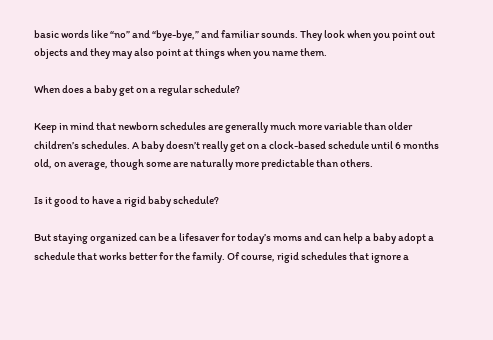basic words like “no” and “bye-bye,” and familiar sounds. They look when you point out objects and they may also point at things when you name them.

When does a baby get on a regular schedule?

Keep in mind that newborn schedules are generally much more variable than older children’s schedules. A baby doesn’t really get on a clock-based schedule until 6 months old, on average, though some are naturally more predictable than others.

Is it good to have a rigid baby schedule?

But staying organized can be a lifesaver for today’s moms and can help a baby adopt a schedule that works better for the family. Of course, rigid schedules that ignore a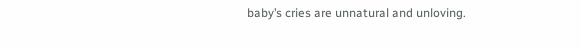baby’s cries are unnatural and unloving.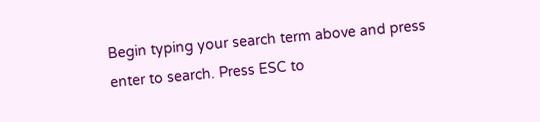Begin typing your search term above and press enter to search. Press ESC to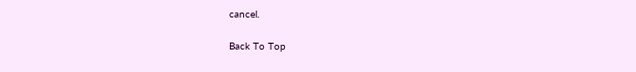cancel.

Back To Top